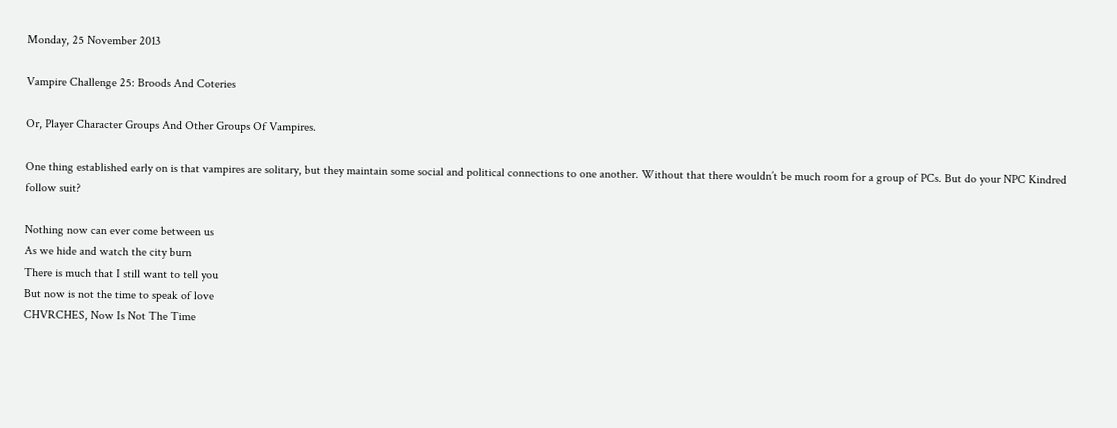Monday, 25 November 2013

Vampire Challenge 25: Broods And Coteries

Or, Player Character Groups And Other Groups Of Vampires.

One thing established early on is that vampires are solitary, but they maintain some social and political connections to one another. Without that there wouldn’t be much room for a group of PCs. But do your NPC Kindred follow suit?

Nothing now can ever come between us
As we hide and watch the city burn
There is much that I still want to tell you
But now is not the time to speak of love
CHVRCHES, Now Is Not The Time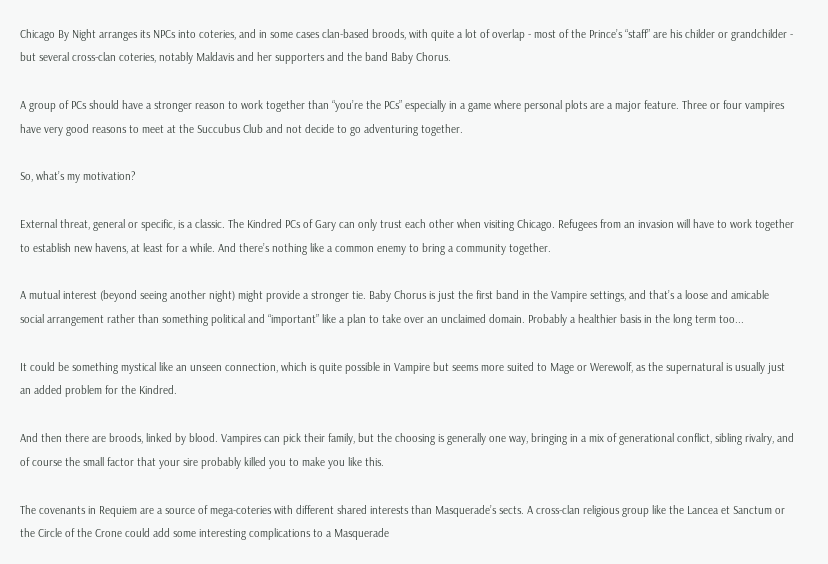Chicago By Night arranges its NPCs into coteries, and in some cases clan-based broods, with quite a lot of overlap - most of the Prince’s “staff” are his childer or grandchilder - but several cross-clan coteries, notably Maldavis and her supporters and the band Baby Chorus.

A group of PCs should have a stronger reason to work together than “you’re the PCs” especially in a game where personal plots are a major feature. Three or four vampires have very good reasons to meet at the Succubus Club and not decide to go adventuring together.

So, what’s my motivation?

External threat, general or specific, is a classic. The Kindred PCs of Gary can only trust each other when visiting Chicago. Refugees from an invasion will have to work together to establish new havens, at least for a while. And there’s nothing like a common enemy to bring a community together.

A mutual interest (beyond seeing another night) might provide a stronger tie. Baby Chorus is just the first band in the Vampire settings, and that’s a loose and amicable social arrangement rather than something political and “important” like a plan to take over an unclaimed domain. Probably a healthier basis in the long term too...

It could be something mystical like an unseen connection, which is quite possible in Vampire but seems more suited to Mage or Werewolf, as the supernatural is usually just an added problem for the Kindred.

And then there are broods, linked by blood. Vampires can pick their family, but the choosing is generally one way, bringing in a mix of generational conflict, sibling rivalry, and of course the small factor that your sire probably killed you to make you like this.

The covenants in Requiem are a source of mega-coteries with different shared interests than Masquerade’s sects. A cross-clan religious group like the Lancea et Sanctum or the Circle of the Crone could add some interesting complications to a Masquerade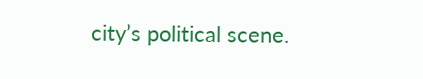city’s political scene.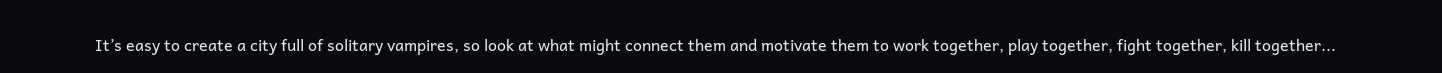It’s easy to create a city full of solitary vampires, so look at what might connect them and motivate them to work together, play together, fight together, kill together...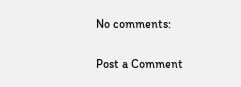No comments:

Post a Comment